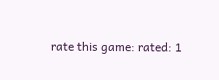rate this game: rated: 1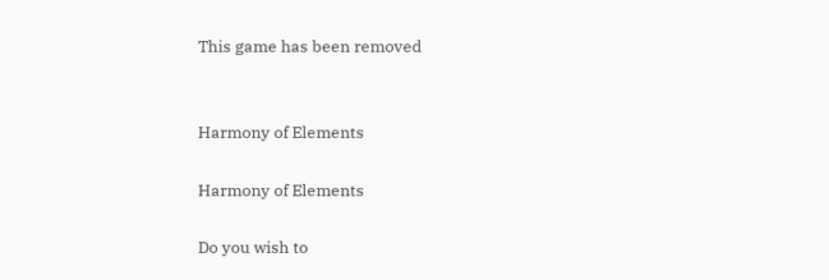This game has been removed


Harmony of Elements

Harmony of Elements

Do you wish to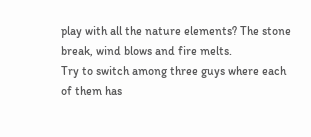play with all the nature elements? The stone break, wind blows and fire melts.
Try to switch among three guys where each of them has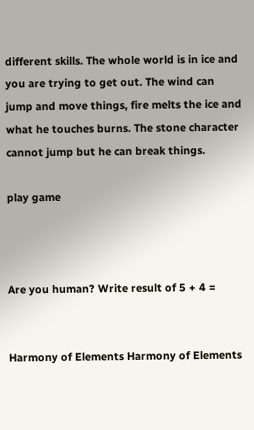different skills. The whole world is in ice and you are trying to get out. The wind can jump and move things, fire melts the ice and what he touches burns. The stone character cannot jump but he can break things.

play game



Are you human? Write result of 5 + 4 =


Harmony of Elements Harmony of Elements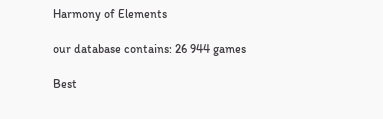Harmony of Elements

our database contains: 26 944 games

Best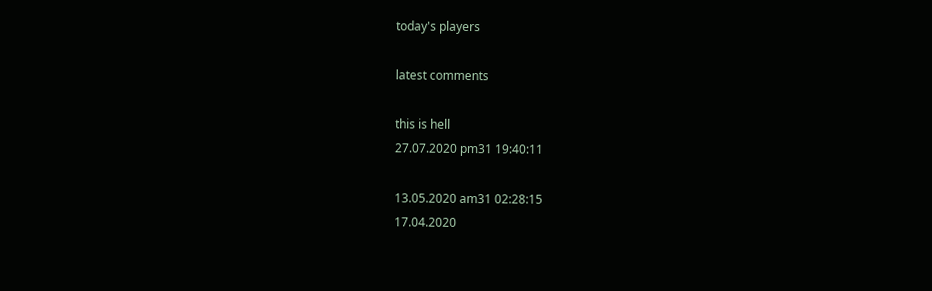today's players

latest comments

this is hell
27.07.2020 pm31 19:40:11

13.05.2020 am31 02:28:15
17.04.2020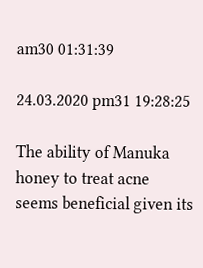am30 01:31:39

24.03.2020 pm31 19:28:25

The ability of Manuka honey to treat acne seems beneficial given its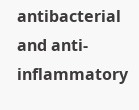antibacterial and anti-inflammatory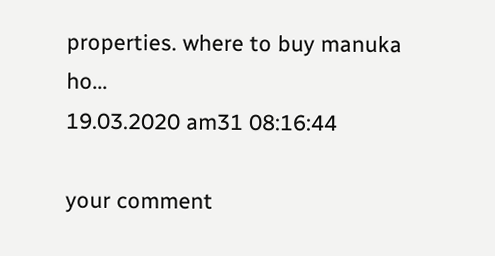properties. where to buy manuka ho...
19.03.2020 am31 08:16:44

your comment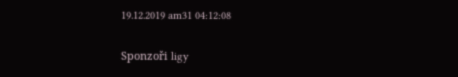19.12.2019 am31 04:12:08

Sponzoři ligy